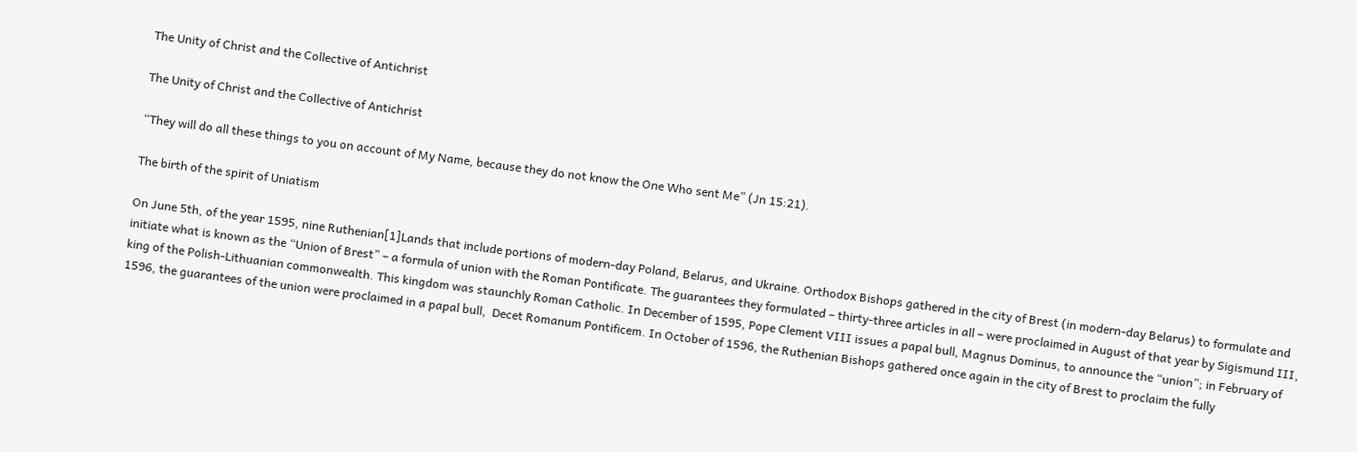The Unity of Christ and the Collective of Antichrist

The Unity of Christ and the Collective of Antichrist

“They will do all these things to you on account of My Name, because they do not know the One Who sent Me” (Jn 15:21).

The birth of the spirit of Uniatism

On June 5th, of the year 1595, nine Ruthenian[1]Lands that include portions of modern-day Poland, Belarus, and Ukraine. Orthodox Bishops gathered in the city of Brest (in modern-day Belarus) to formulate and initiate what is known as the “Union of Brest” – a formula of union with the Roman Pontificate. The guarantees they formulated – thirty-three articles in all – were proclaimed in August of that year by Sigismund III, king of the Polish-Lithuanian commonwealth. This kingdom was staunchly Roman Catholic. In December of 1595, Pope Clement VIII issues a papal bull, Magnus Dominus, to announce the “union”; in February of 1596, the guarantees of the union were proclaimed in a papal bull,  Decet Romanum Pontificem. In October of 1596, the Ruthenian Bishops gathered once again in the city of Brest to proclaim the fully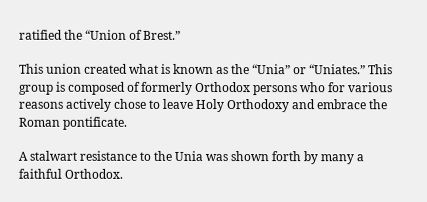ratified the “Union of Brest.”

This union created what is known as the “Unia” or “Uniates.” This group is composed of formerly Orthodox persons who for various reasons actively chose to leave Holy Orthodoxy and embrace the Roman pontificate.

A stalwart resistance to the Unia was shown forth by many a faithful Orthodox.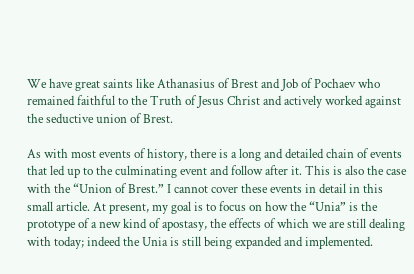We have great saints like Athanasius of Brest and Job of Pochaev who remained faithful to the Truth of Jesus Christ and actively worked against the seductive union of Brest.

As with most events of history, there is a long and detailed chain of events that led up to the culminating event and follow after it. This is also the case with the “Union of Brest.” I cannot cover these events in detail in this small article. At present, my goal is to focus on how the “Unia” is the prototype of a new kind of apostasy, the effects of which we are still dealing with today; indeed the Unia is still being expanded and implemented.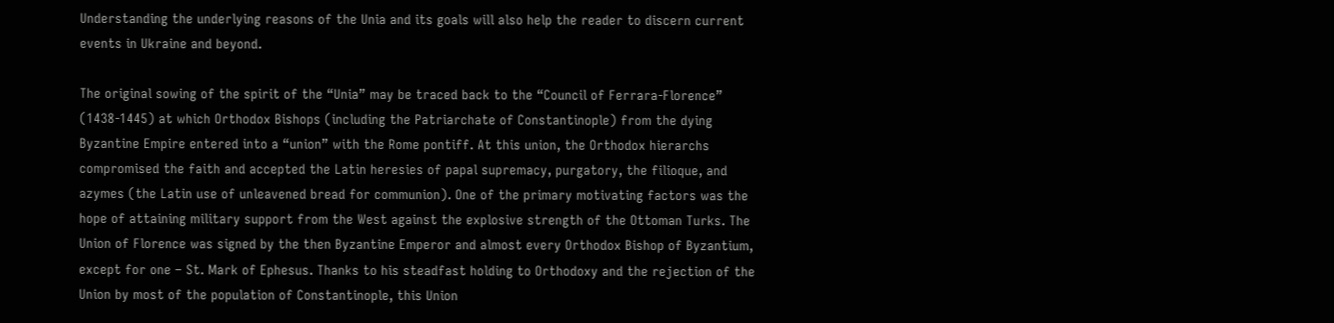Understanding the underlying reasons of the Unia and its goals will also help the reader to discern current events in Ukraine and beyond.

The original sowing of the spirit of the “Unia” may be traced back to the “Council of Ferrara-Florence” (1438-1445) at which Orthodox Bishops (including the Patriarchate of Constantinople) from the dying Byzantine Empire entered into a “union” with the Rome pontiff. At this union, the Orthodox hierarchs compromised the faith and accepted the Latin heresies of papal supremacy, purgatory, the filioque, and azymes (the Latin use of unleavened bread for communion). One of the primary motivating factors was the hope of attaining military support from the West against the explosive strength of the Ottoman Turks. The Union of Florence was signed by the then Byzantine Emperor and almost every Orthodox Bishop of Byzantium, except for one – St. Mark of Ephesus. Thanks to his steadfast holding to Orthodoxy and the rejection of the Union by most of the population of Constantinople, this Union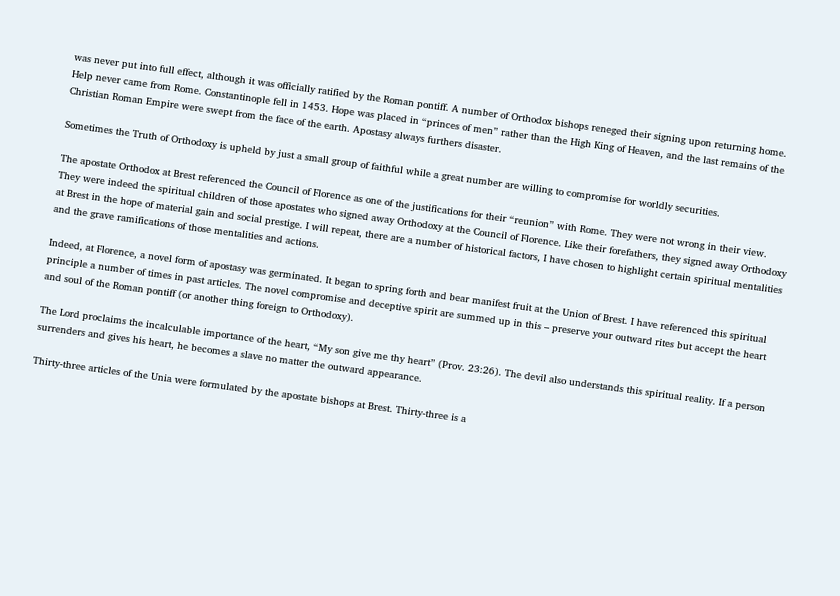was never put into full effect, although it was officially ratified by the Roman pontiff. A number of Orthodox bishops reneged their signing upon returning home. Help never came from Rome. Constantinople fell in 1453. Hope was placed in “princes of men” rather than the High King of Heaven, and the last remains of the Christian Roman Empire were swept from the face of the earth. Apostasy always furthers disaster.

Sometimes the Truth of Orthodoxy is upheld by just a small group of faithful while a great number are willing to compromise for worldly securities.

The apostate Orthodox at Brest referenced the Council of Florence as one of the justifications for their “reunion” with Rome. They were not wrong in their view. They were indeed the spiritual children of those apostates who signed away Orthodoxy at the Council of Florence. Like their forefathers, they signed away Orthodoxy at Brest in the hope of material gain and social prestige. I will repeat, there are a number of historical factors, I have chosen to highlight certain spiritual mentalities and the grave ramifications of those mentalities and actions.

Indeed, at Florence, a novel form of apostasy was germinated. It began to spring forth and bear manifest fruit at the Union of Brest. I have referenced this spiritual principle a number of times in past articles. The novel compromise and deceptive spirit are summed up in this – preserve your outward rites but accept the heart and soul of the Roman pontiff (or another thing foreign to Orthodoxy).

The Lord proclaims the incalculable importance of the heart, “My son give me thy heart” (Prov. 23:26). The devil also understands this spiritual reality. If a person surrenders and gives his heart, he becomes a slave no matter the outward appearance.

Thirty-three articles of the Unia were formulated by the apostate bishops at Brest. Thirty-three is a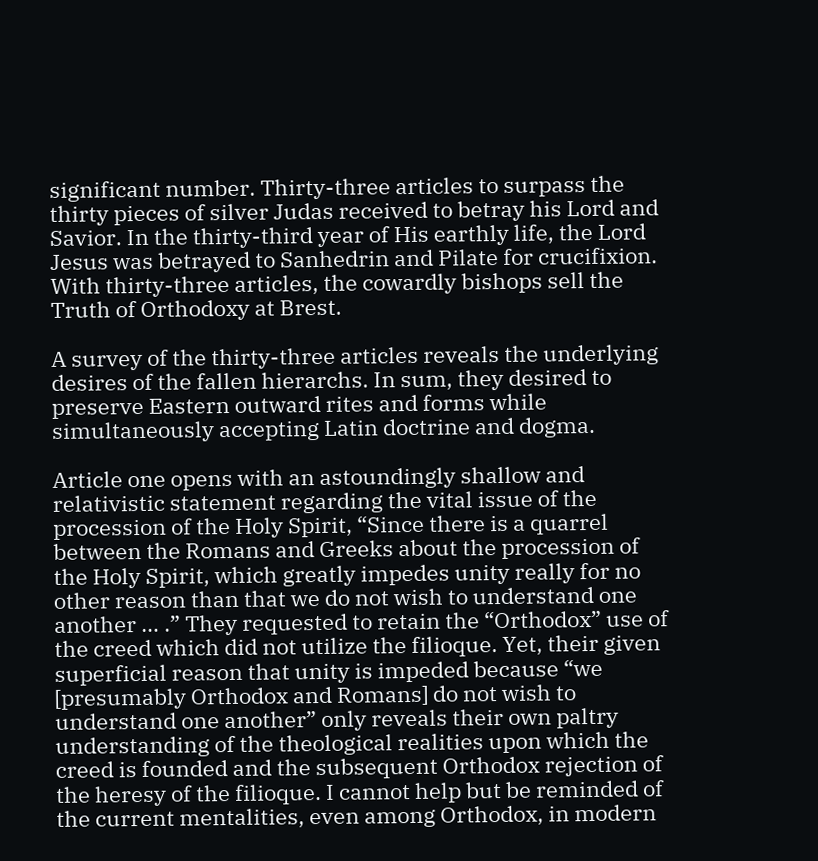significant number. Thirty-three articles to surpass the thirty pieces of silver Judas received to betray his Lord and Savior. In the thirty-third year of His earthly life, the Lord Jesus was betrayed to Sanhedrin and Pilate for crucifixion. With thirty-three articles, the cowardly bishops sell the Truth of Orthodoxy at Brest.

A survey of the thirty-three articles reveals the underlying desires of the fallen hierarchs. In sum, they desired to preserve Eastern outward rites and forms while simultaneously accepting Latin doctrine and dogma.

Article one opens with an astoundingly shallow and relativistic statement regarding the vital issue of the procession of the Holy Spirit, “Since there is a quarrel between the Romans and Greeks about the procession of the Holy Spirit, which greatly impedes unity really for no other reason than that we do not wish to understand one another … .” They requested to retain the “Orthodox” use of the creed which did not utilize the filioque. Yet, their given superficial reason that unity is impeded because “we [presumably Orthodox and Romans] do not wish to understand one another” only reveals their own paltry understanding of the theological realities upon which the creed is founded and the subsequent Orthodox rejection of the heresy of the filioque. I cannot help but be reminded of the current mentalities, even among Orthodox, in modern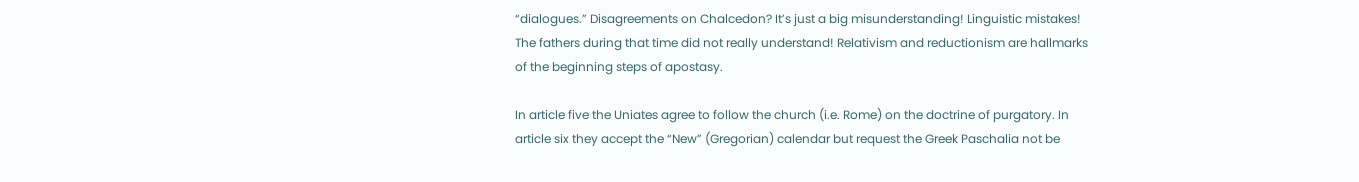“dialogues.” Disagreements on Chalcedon? It’s just a big misunderstanding! Linguistic mistakes! The fathers during that time did not really understand! Relativism and reductionism are hallmarks of the beginning steps of apostasy.

In article five the Uniates agree to follow the church (i.e. Rome) on the doctrine of purgatory. In article six they accept the “New” (Gregorian) calendar but request the Greek Paschalia not be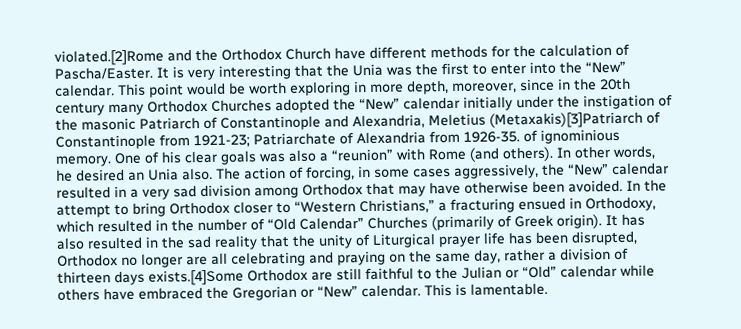violated.[2]Rome and the Orthodox Church have different methods for the calculation of Pascha/Easter. It is very interesting that the Unia was the first to enter into the “New” calendar. This point would be worth exploring in more depth, moreover, since in the 20th century many Orthodox Churches adopted the “New” calendar initially under the instigation of the masonic Patriarch of Constantinople and Alexandria, Meletius (Metaxakis)[3]Patriarch of Constantinople from 1921-23; Patriarchate of Alexandria from 1926-35. of ignominious memory. One of his clear goals was also a “reunion” with Rome (and others). In other words, he desired an Unia also. The action of forcing, in some cases aggressively, the “New” calendar resulted in a very sad division among Orthodox that may have otherwise been avoided. In the attempt to bring Orthodox closer to “Western Christians,” a fracturing ensued in Orthodoxy, which resulted in the number of “Old Calendar” Churches (primarily of Greek origin). It has also resulted in the sad reality that the unity of Liturgical prayer life has been disrupted, Orthodox no longer are all celebrating and praying on the same day, rather a division of thirteen days exists.[4]Some Orthodox are still faithful to the Julian or “Old” calendar while others have embraced the Gregorian or “New” calendar. This is lamentable.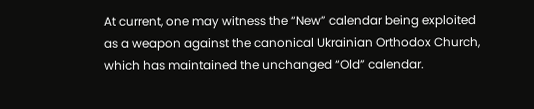At current, one may witness the “New” calendar being exploited as a weapon against the canonical Ukrainian Orthodox Church, which has maintained the unchanged “Old” calendar.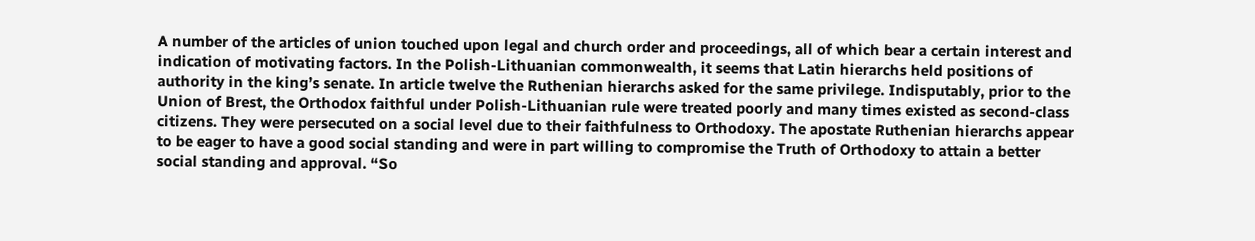A number of the articles of union touched upon legal and church order and proceedings, all of which bear a certain interest and indication of motivating factors. In the Polish-Lithuanian commonwealth, it seems that Latin hierarchs held positions of authority in the king’s senate. In article twelve the Ruthenian hierarchs asked for the same privilege. Indisputably, prior to the Union of Brest, the Orthodox faithful under Polish-Lithuanian rule were treated poorly and many times existed as second-class citizens. They were persecuted on a social level due to their faithfulness to Orthodoxy. The apostate Ruthenian hierarchs appear to be eager to have a good social standing and were in part willing to compromise the Truth of Orthodoxy to attain a better social standing and approval. “So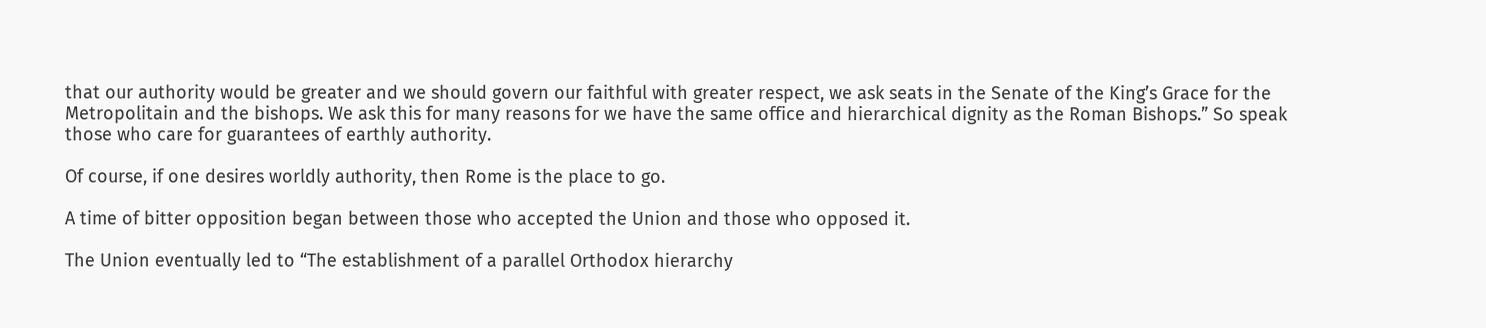that our authority would be greater and we should govern our faithful with greater respect, we ask seats in the Senate of the King’s Grace for the Metropolitain and the bishops. We ask this for many reasons for we have the same office and hierarchical dignity as the Roman Bishops.” So speak those who care for guarantees of earthly authority.

Of course, if one desires worldly authority, then Rome is the place to go.

A time of bitter opposition began between those who accepted the Union and those who opposed it.

The Union eventually led to “The establishment of a parallel Orthodox hierarchy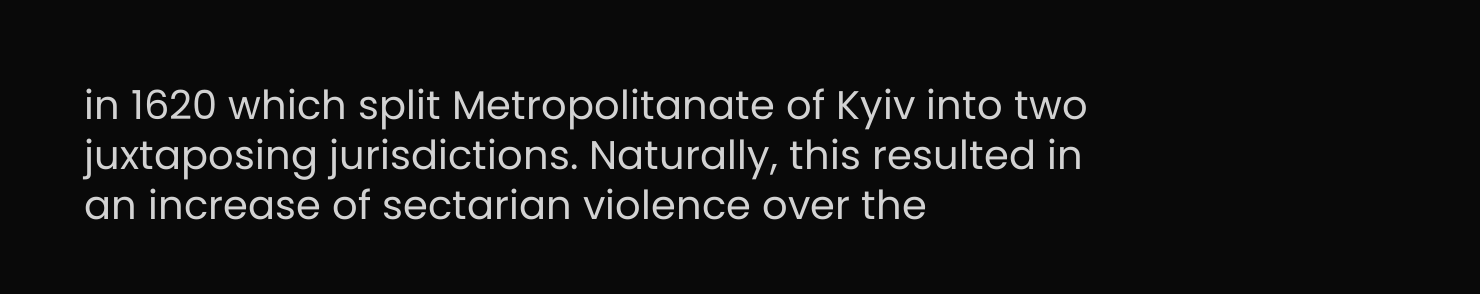in 1620 which split Metropolitanate of Kyiv into two juxtaposing jurisdictions. Naturally, this resulted in an increase of sectarian violence over the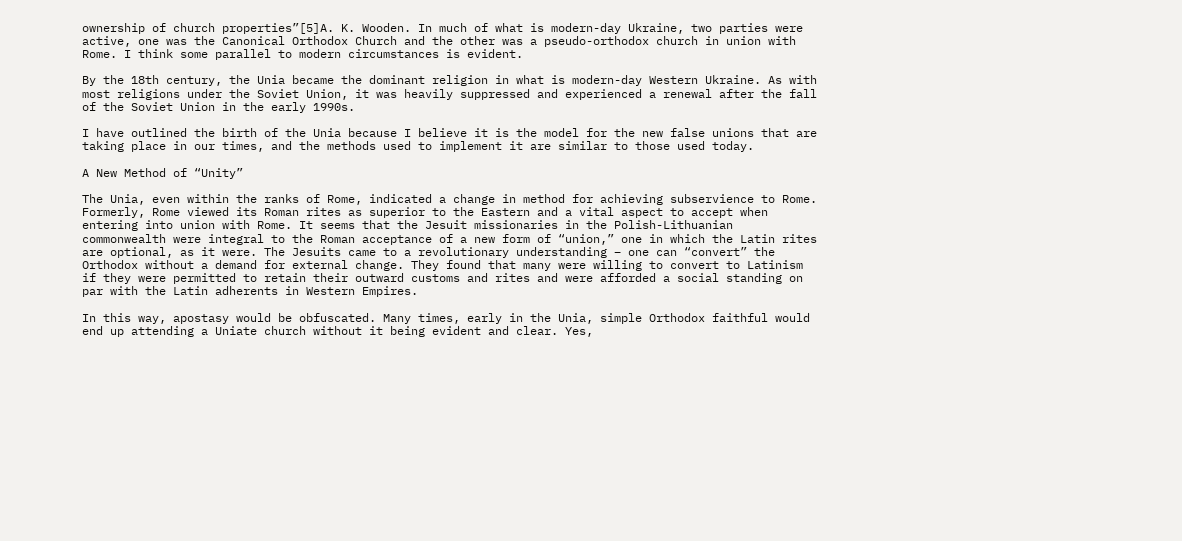ownership of church properties”[5]A. K. Wooden. In much of what is modern-day Ukraine, two parties were active, one was the Canonical Orthodox Church and the other was a pseudo-orthodox church in union with Rome. I think some parallel to modern circumstances is evident.

By the 18th century, the Unia became the dominant religion in what is modern-day Western Ukraine. As with most religions under the Soviet Union, it was heavily suppressed and experienced a renewal after the fall of the Soviet Union in the early 1990s.

I have outlined the birth of the Unia because I believe it is the model for the new false unions that are taking place in our times, and the methods used to implement it are similar to those used today.

A New Method of “Unity”

The Unia, even within the ranks of Rome, indicated a change in method for achieving subservience to Rome. Formerly, Rome viewed its Roman rites as superior to the Eastern and a vital aspect to accept when entering into union with Rome. It seems that the Jesuit missionaries in the Polish-Lithuanian commonwealth were integral to the Roman acceptance of a new form of “union,” one in which the Latin rites are optional, as it were. The Jesuits came to a revolutionary understanding – one can “convert” the Orthodox without a demand for external change. They found that many were willing to convert to Latinism if they were permitted to retain their outward customs and rites and were afforded a social standing on par with the Latin adherents in Western Empires.

In this way, apostasy would be obfuscated. Many times, early in the Unia, simple Orthodox faithful would end up attending a Uniate church without it being evident and clear. Yes,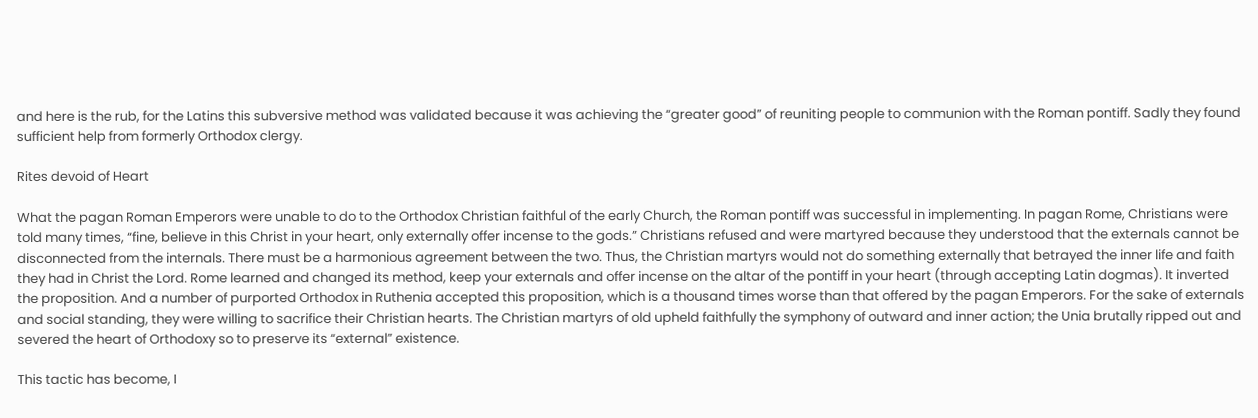and here is the rub, for the Latins this subversive method was validated because it was achieving the “greater good” of reuniting people to communion with the Roman pontiff. Sadly they found sufficient help from formerly Orthodox clergy.

Rites devoid of Heart

What the pagan Roman Emperors were unable to do to the Orthodox Christian faithful of the early Church, the Roman pontiff was successful in implementing. In pagan Rome, Christians were told many times, “fine, believe in this Christ in your heart, only externally offer incense to the gods.” Christians refused and were martyred because they understood that the externals cannot be disconnected from the internals. There must be a harmonious agreement between the two. Thus, the Christian martyrs would not do something externally that betrayed the inner life and faith they had in Christ the Lord. Rome learned and changed its method, keep your externals and offer incense on the altar of the pontiff in your heart (through accepting Latin dogmas). It inverted the proposition. And a number of purported Orthodox in Ruthenia accepted this proposition, which is a thousand times worse than that offered by the pagan Emperors. For the sake of externals and social standing, they were willing to sacrifice their Christian hearts. The Christian martyrs of old upheld faithfully the symphony of outward and inner action; the Unia brutally ripped out and severed the heart of Orthodoxy so to preserve its “external” existence.

This tactic has become, I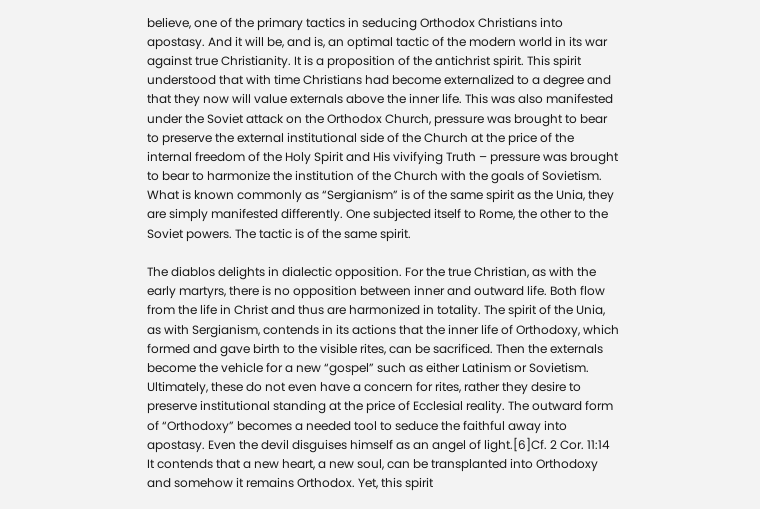believe, one of the primary tactics in seducing Orthodox Christians into apostasy. And it will be, and is, an optimal tactic of the modern world in its war against true Christianity. It is a proposition of the antichrist spirit. This spirit understood that with time Christians had become externalized to a degree and that they now will value externals above the inner life. This was also manifested under the Soviet attack on the Orthodox Church, pressure was brought to bear to preserve the external institutional side of the Church at the price of the internal freedom of the Holy Spirit and His vivifying Truth – pressure was brought to bear to harmonize the institution of the Church with the goals of Sovietism. What is known commonly as “Sergianism” is of the same spirit as the Unia, they are simply manifested differently. One subjected itself to Rome, the other to the Soviet powers. The tactic is of the same spirit.

The diablos delights in dialectic opposition. For the true Christian, as with the early martyrs, there is no opposition between inner and outward life. Both flow from the life in Christ and thus are harmonized in totality. The spirit of the Unia, as with Sergianism, contends in its actions that the inner life of Orthodoxy, which formed and gave birth to the visible rites, can be sacrificed. Then the externals become the vehicle for a new “gospel” such as either Latinism or Sovietism. Ultimately, these do not even have a concern for rites, rather they desire to preserve institutional standing at the price of Ecclesial reality. The outward form of “Orthodoxy” becomes a needed tool to seduce the faithful away into apostasy. Even the devil disguises himself as an angel of light.[6]Cf. 2 Cor. 11:14 It contends that a new heart, a new soul, can be transplanted into Orthodoxy and somehow it remains Orthodox. Yet, this spirit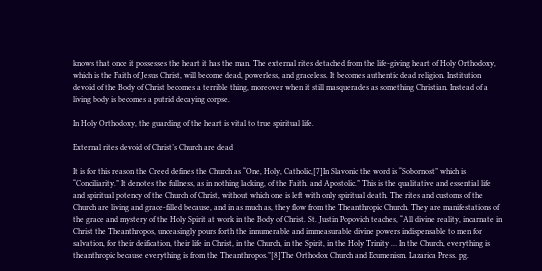knows that once it possesses the heart it has the man. The external rites detached from the life-giving heart of Holy Orthodoxy, which is the Faith of Jesus Christ, will become dead, powerless, and graceless. It becomes authentic dead religion. Institution devoid of the Body of Christ becomes a terrible thing, moreover when it still masquerades as something Christian. Instead of a living body is becomes a putrid decaying corpse.

In Holy Orthodoxy, the guarding of the heart is vital to true spiritual life.

External rites devoid of Christ’s Church are dead

It is for this reason the Creed defines the Church as “One, Holy, Catholic,[7]In Slavonic the word is “Sobornost” which is “Conciliarity.” It denotes the fullness, as in nothing lacking, of the Faith. and Apostolic.” This is the qualitative and essential life and spiritual potency of the Church of Christ, without which one is left with only spiritual death. The rites and customs of the Church are living and grace-filled because, and in as much as, they flow from the Theanthropic Church. They are manifestations of the grace and mystery of the Holy Spirit at work in the Body of Christ. St. Justin Popovich teaches, “All divine reality, incarnate in Christ the Theanthropos, unceasingly pours forth the innumerable and immeasurable divine powers indispensable to men for salvation, for their deification, their life in Christ, in the Church, in the Spirit, in the Holy Trinity … In the Church, everything is theanthropic because everything is from the Theanthropos.”[8]The Orthodox Church and Ecumenism. Lazarica Press. pg.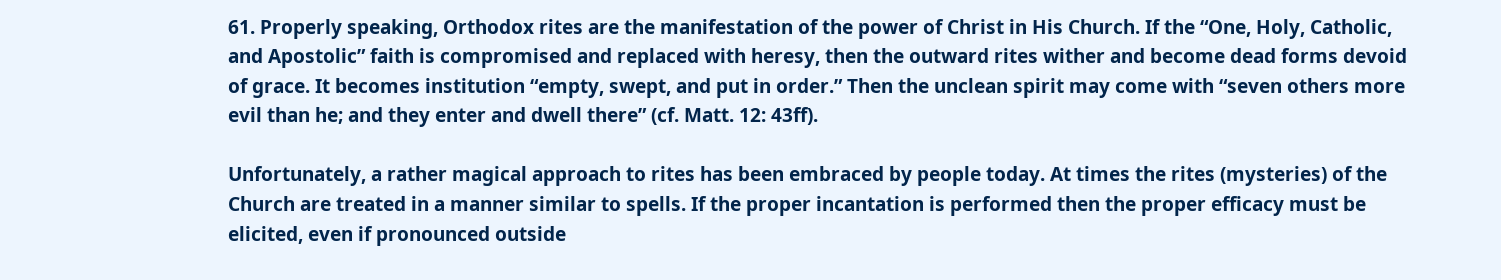61. Properly speaking, Orthodox rites are the manifestation of the power of Christ in His Church. If the “One, Holy, Catholic, and Apostolic” faith is compromised and replaced with heresy, then the outward rites wither and become dead forms devoid of grace. It becomes institution “empty, swept, and put in order.” Then the unclean spirit may come with “seven others more evil than he; and they enter and dwell there” (cf. Matt. 12: 43ff).

Unfortunately, a rather magical approach to rites has been embraced by people today. At times the rites (mysteries) of the Church are treated in a manner similar to spells. If the proper incantation is performed then the proper efficacy must be elicited, even if pronounced outside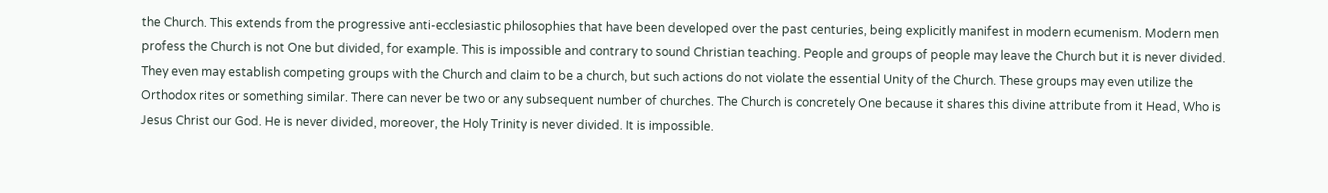the Church. This extends from the progressive anti-ecclesiastic philosophies that have been developed over the past centuries, being explicitly manifest in modern ecumenism. Modern men profess the Church is not One but divided, for example. This is impossible and contrary to sound Christian teaching. People and groups of people may leave the Church but it is never divided. They even may establish competing groups with the Church and claim to be a church, but such actions do not violate the essential Unity of the Church. These groups may even utilize the Orthodox rites or something similar. There can never be two or any subsequent number of churches. The Church is concretely One because it shares this divine attribute from it Head, Who is Jesus Christ our God. He is never divided, moreover, the Holy Trinity is never divided. It is impossible.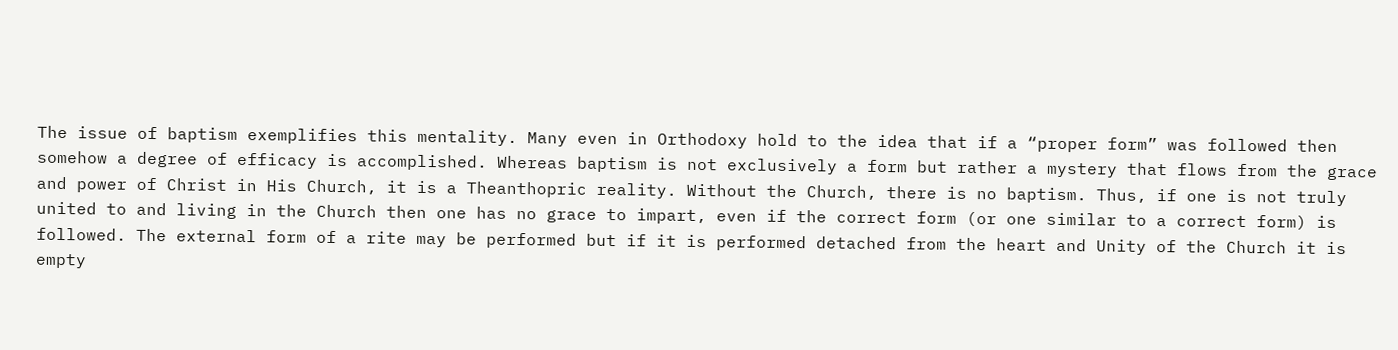The issue of baptism exemplifies this mentality. Many even in Orthodoxy hold to the idea that if a “proper form” was followed then somehow a degree of efficacy is accomplished. Whereas baptism is not exclusively a form but rather a mystery that flows from the grace and power of Christ in His Church, it is a Theanthopric reality. Without the Church, there is no baptism. Thus, if one is not truly united to and living in the Church then one has no grace to impart, even if the correct form (or one similar to a correct form) is followed. The external form of a rite may be performed but if it is performed detached from the heart and Unity of the Church it is empty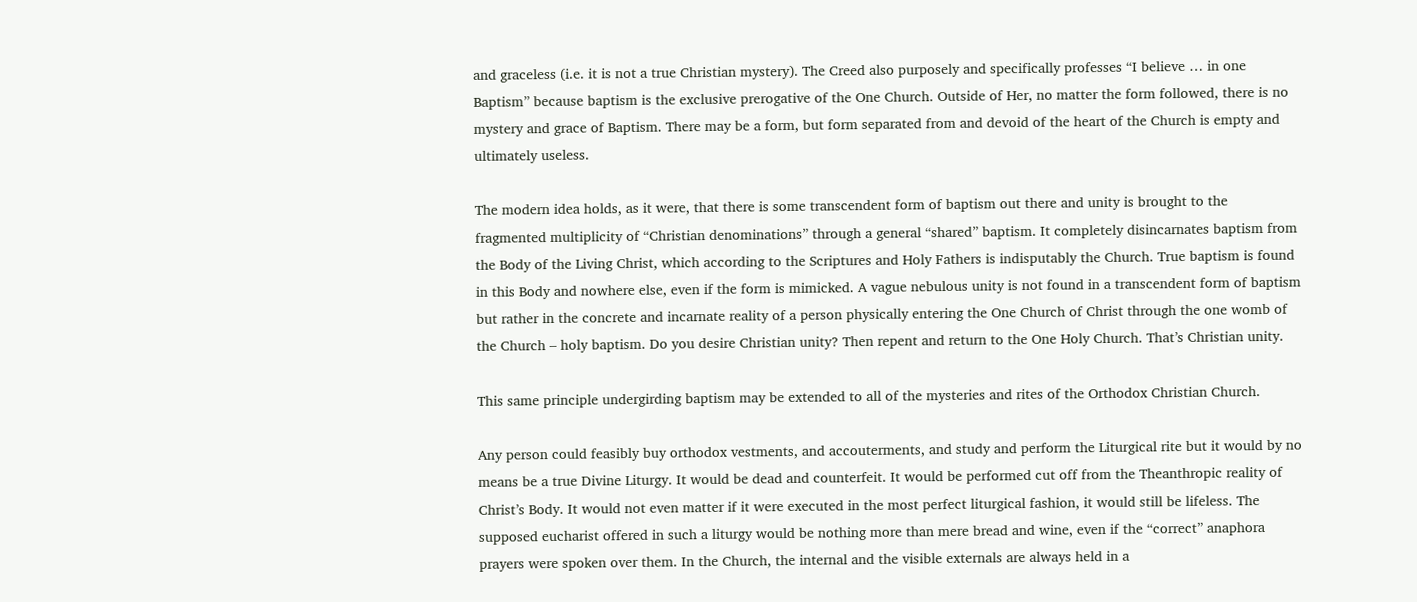and graceless (i.e. it is not a true Christian mystery). The Creed also purposely and specifically professes “I believe … in one Baptism” because baptism is the exclusive prerogative of the One Church. Outside of Her, no matter the form followed, there is no mystery and grace of Baptism. There may be a form, but form separated from and devoid of the heart of the Church is empty and ultimately useless.

The modern idea holds, as it were, that there is some transcendent form of baptism out there and unity is brought to the fragmented multiplicity of “Christian denominations” through a general “shared” baptism. It completely disincarnates baptism from the Body of the Living Christ, which according to the Scriptures and Holy Fathers is indisputably the Church. True baptism is found in this Body and nowhere else, even if the form is mimicked. A vague nebulous unity is not found in a transcendent form of baptism but rather in the concrete and incarnate reality of a person physically entering the One Church of Christ through the one womb of the Church – holy baptism. Do you desire Christian unity? Then repent and return to the One Holy Church. That’s Christian unity.

This same principle undergirding baptism may be extended to all of the mysteries and rites of the Orthodox Christian Church.

Any person could feasibly buy orthodox vestments, and accouterments, and study and perform the Liturgical rite but it would by no means be a true Divine Liturgy. It would be dead and counterfeit. It would be performed cut off from the Theanthropic reality of Christ’s Body. It would not even matter if it were executed in the most perfect liturgical fashion, it would still be lifeless. The supposed eucharist offered in such a liturgy would be nothing more than mere bread and wine, even if the “correct” anaphora prayers were spoken over them. In the Church, the internal and the visible externals are always held in a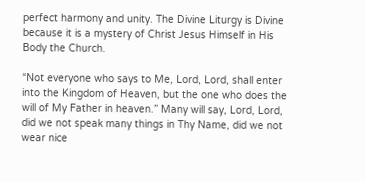perfect harmony and unity. The Divine Liturgy is Divine because it is a mystery of Christ Jesus Himself in His Body the Church.

“Not everyone who says to Me, Lord, Lord, shall enter into the Kingdom of Heaven, but the one who does the will of My Father in heaven.” Many will say, Lord, Lord, did we not speak many things in Thy Name, did we not wear nice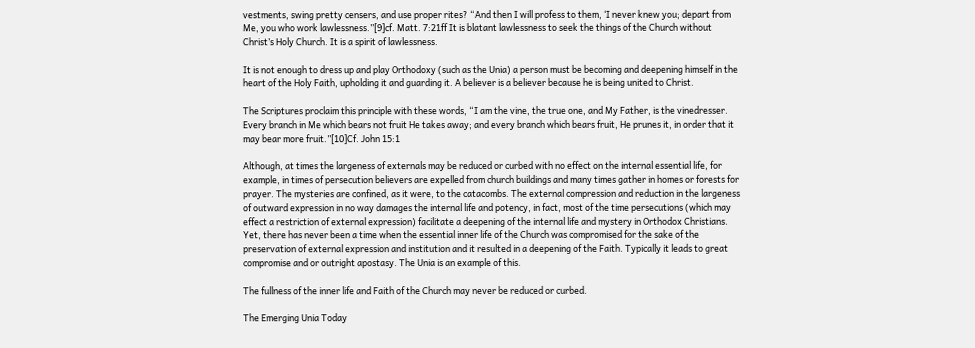vestments, swing pretty censers, and use proper rites? “And then I will profess to them, ‘I never knew you; depart from Me, you who work lawlessness.”[9]cf. Matt. 7:21ff It is blatant lawlessness to seek the things of the Church without Christ’s Holy Church. It is a spirit of lawlessness.

It is not enough to dress up and play Orthodoxy (such as the Unia) a person must be becoming and deepening himself in the heart of the Holy Faith, upholding it and guarding it. A believer is a believer because he is being united to Christ.

The Scriptures proclaim this principle with these words, “I am the vine, the true one, and My Father, is the vinedresser. Every branch in Me which bears not fruit He takes away; and every branch which bears fruit, He prunes it, in order that it may bear more fruit.”[10]Cf. John 15:1

Although, at times the largeness of externals may be reduced or curbed with no effect on the internal essential life, for example, in times of persecution believers are expelled from church buildings and many times gather in homes or forests for prayer. The mysteries are confined, as it were, to the catacombs. The external compression and reduction in the largeness of outward expression in no way damages the internal life and potency, in fact, most of the time persecutions (which may effect a restriction of external expression) facilitate a deepening of the internal life and mystery in Orthodox Christians. Yet, there has never been a time when the essential inner life of the Church was compromised for the sake of the preservation of external expression and institution and it resulted in a deepening of the Faith. Typically it leads to great compromise and or outright apostasy. The Unia is an example of this.

The fullness of the inner life and Faith of the Church may never be reduced or curbed.

The Emerging Unia Today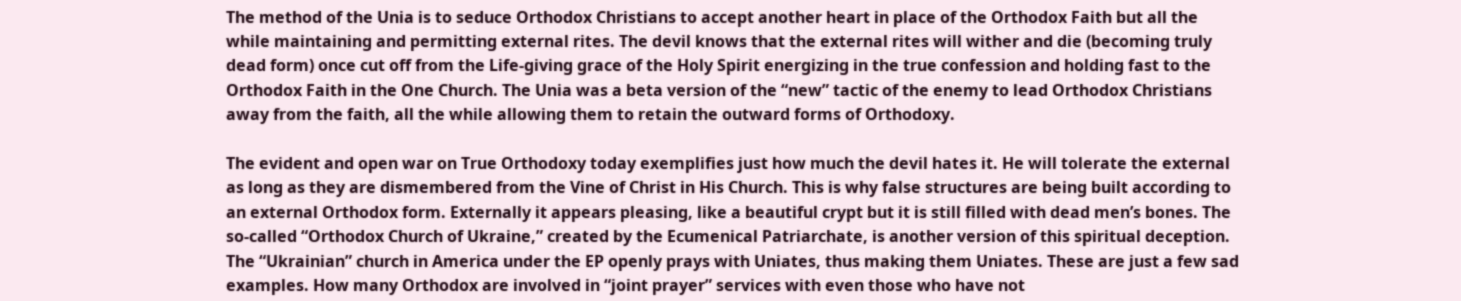The method of the Unia is to seduce Orthodox Christians to accept another heart in place of the Orthodox Faith but all the while maintaining and permitting external rites. The devil knows that the external rites will wither and die (becoming truly dead form) once cut off from the Life-giving grace of the Holy Spirit energizing in the true confession and holding fast to the Orthodox Faith in the One Church. The Unia was a beta version of the “new” tactic of the enemy to lead Orthodox Christians away from the faith, all the while allowing them to retain the outward forms of Orthodoxy.

The evident and open war on True Orthodoxy today exemplifies just how much the devil hates it. He will tolerate the external as long as they are dismembered from the Vine of Christ in His Church. This is why false structures are being built according to an external Orthodox form. Externally it appears pleasing, like a beautiful crypt but it is still filled with dead men’s bones. The so-called “Orthodox Church of Ukraine,” created by the Ecumenical Patriarchate, is another version of this spiritual deception. The “Ukrainian” church in America under the EP openly prays with Uniates, thus making them Uniates. These are just a few sad examples. How many Orthodox are involved in “joint prayer” services with even those who have not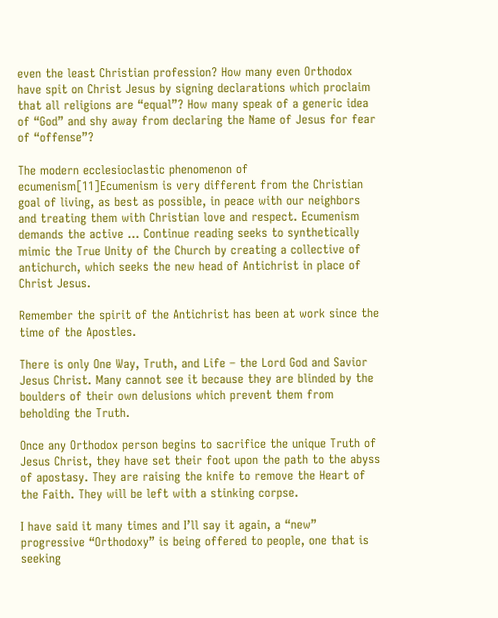even the least Christian profession? How many even Orthodox have spit on Christ Jesus by signing declarations which proclaim that all religions are “equal”? How many speak of a generic idea of “God” and shy away from declaring the Name of Jesus for fear of “offense”?

The modern ecclesioclastic phenomenon of ecumenism[11]Ecumenism is very different from the Christian goal of living, as best as possible, in peace with our neighbors and treating them with Christian love and respect. Ecumenism demands the active … Continue reading seeks to synthetically mimic the True Unity of the Church by creating a collective of antichurch, which seeks the new head of Antichrist in place of Christ Jesus.

Remember the spirit of the Antichrist has been at work since the time of the Apostles.

There is only One Way, Truth, and Life – the Lord God and Savior Jesus Christ. Many cannot see it because they are blinded by the boulders of their own delusions which prevent them from beholding the Truth.

Once any Orthodox person begins to sacrifice the unique Truth of Jesus Christ, they have set their foot upon the path to the abyss of apostasy. They are raising the knife to remove the Heart of the Faith. They will be left with a stinking corpse.

I have said it many times and I’ll say it again, a “new” progressive “Orthodoxy” is being offered to people, one that is seeking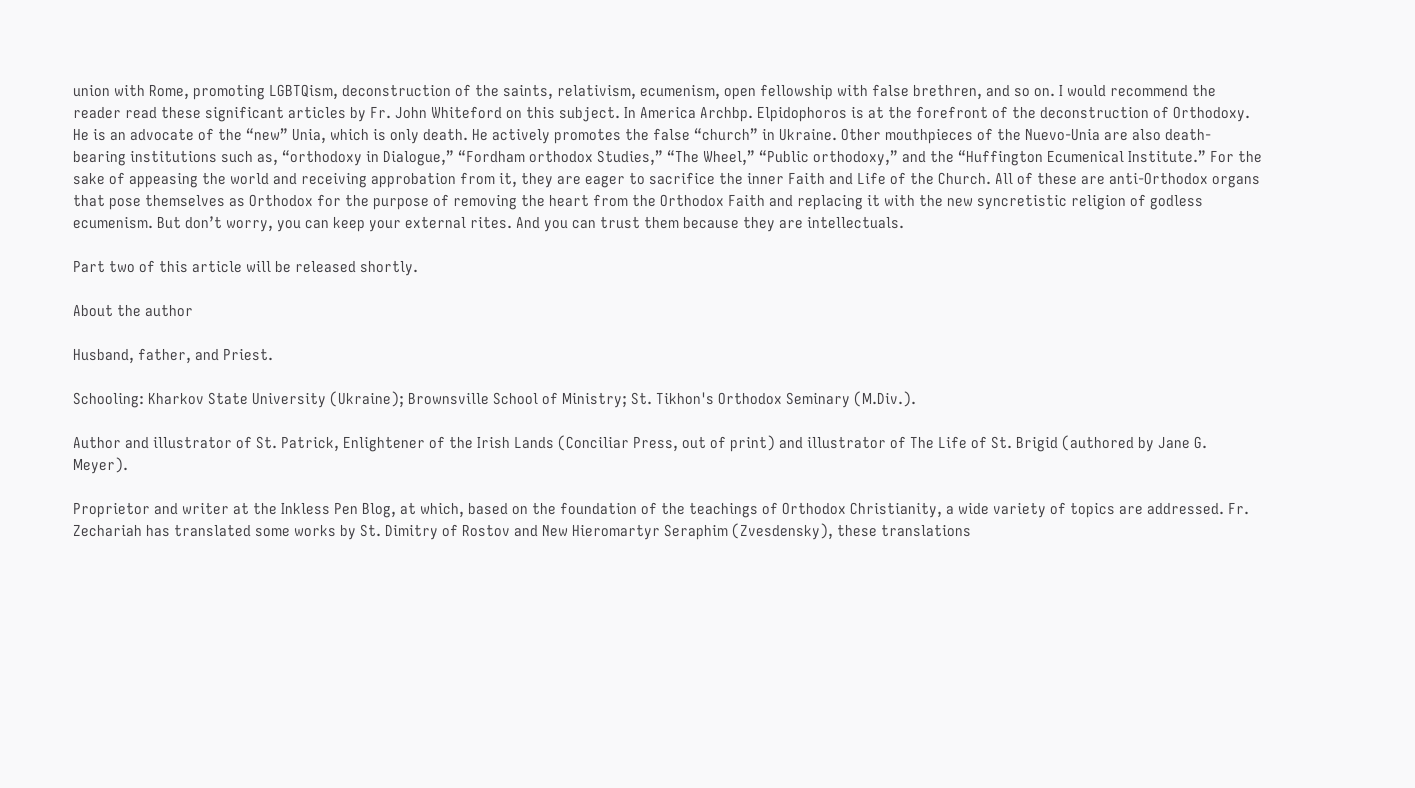union with Rome, promoting LGBTQism, deconstruction of the saints, relativism, ecumenism, open fellowship with false brethren, and so on. I would recommend the reader read these significant articles by Fr. John Whiteford on this subject. In America Archbp. Elpidophoros is at the forefront of the deconstruction of Orthodoxy. He is an advocate of the “new” Unia, which is only death. He actively promotes the false “church” in Ukraine. Other mouthpieces of the Nuevo-Unia are also death-bearing institutions such as, “orthodoxy in Dialogue,” “Fordham orthodox Studies,” “The Wheel,” “Public orthodoxy,” and the “Huffington Ecumenical Institute.” For the sake of appeasing the world and receiving approbation from it, they are eager to sacrifice the inner Faith and Life of the Church. All of these are anti-Orthodox organs that pose themselves as Orthodox for the purpose of removing the heart from the Orthodox Faith and replacing it with the new syncretistic religion of godless ecumenism. But don’t worry, you can keep your external rites. And you can trust them because they are intellectuals.

Part two of this article will be released shortly.

About the author

Husband, father, and Priest.

Schooling: Kharkov State University (Ukraine); Brownsville School of Ministry; St. Tikhon's Orthodox Seminary (M.Div.).

Author and illustrator of St. Patrick, Enlightener of the Irish Lands (Conciliar Press, out of print) and illustrator of The Life of St. Brigid (authored by Jane G. Meyer).

Proprietor and writer at the Inkless Pen Blog, at which, based on the foundation of the teachings of Orthodox Christianity, a wide variety of topics are addressed. Fr. Zechariah has translated some works by St. Dimitry of Rostov and New Hieromartyr Seraphim (Zvesdensky), these translations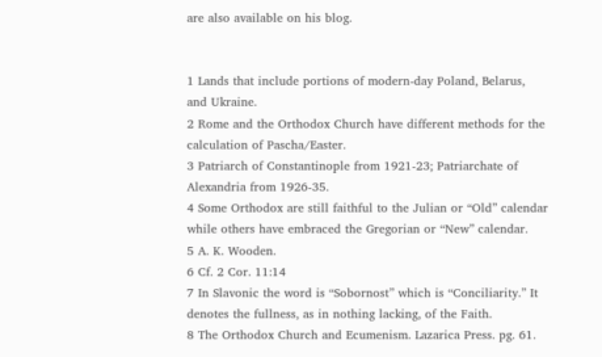are also available on his blog.


1 Lands that include portions of modern-day Poland, Belarus, and Ukraine.
2 Rome and the Orthodox Church have different methods for the calculation of Pascha/Easter.
3 Patriarch of Constantinople from 1921-23; Patriarchate of Alexandria from 1926-35.
4 Some Orthodox are still faithful to the Julian or “Old” calendar while others have embraced the Gregorian or “New” calendar.
5 A. K. Wooden.
6 Cf. 2 Cor. 11:14
7 In Slavonic the word is “Sobornost” which is “Conciliarity.” It denotes the fullness, as in nothing lacking, of the Faith.
8 The Orthodox Church and Ecumenism. Lazarica Press. pg. 61.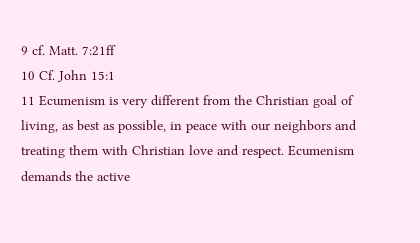9 cf. Matt. 7:21ff
10 Cf. John 15:1
11 Ecumenism is very different from the Christian goal of living, as best as possible, in peace with our neighbors and treating them with Christian love and respect. Ecumenism demands the active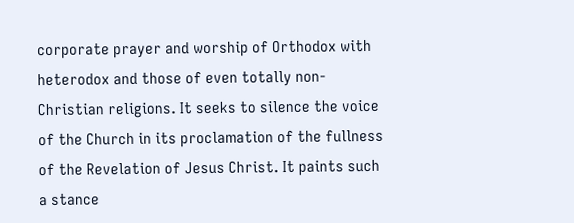corporate prayer and worship of Orthodox with heterodox and those of even totally non-Christian religions. It seeks to silence the voice of the Church in its proclamation of the fullness of the Revelation of Jesus Christ. It paints such a stance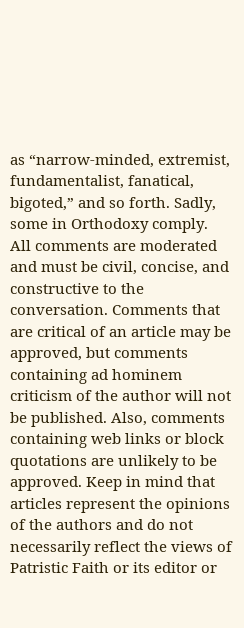as “narrow-minded, extremist, fundamentalist, fanatical, bigoted,” and so forth. Sadly, some in Orthodoxy comply.
All comments are moderated and must be civil, concise, and constructive to the conversation. Comments that are critical of an article may be approved, but comments containing ad hominem criticism of the author will not be published. Also, comments containing web links or block quotations are unlikely to be approved. Keep in mind that articles represent the opinions of the authors and do not necessarily reflect the views of Patristic Faith or its editor or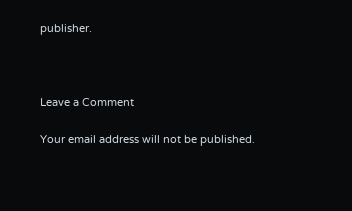publisher.



Leave a Comment

Your email address will not be published.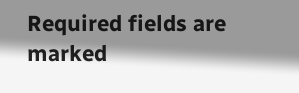Required fields are marked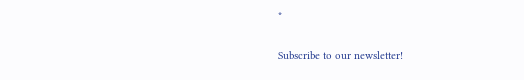*

Subscribe to our newsletter!